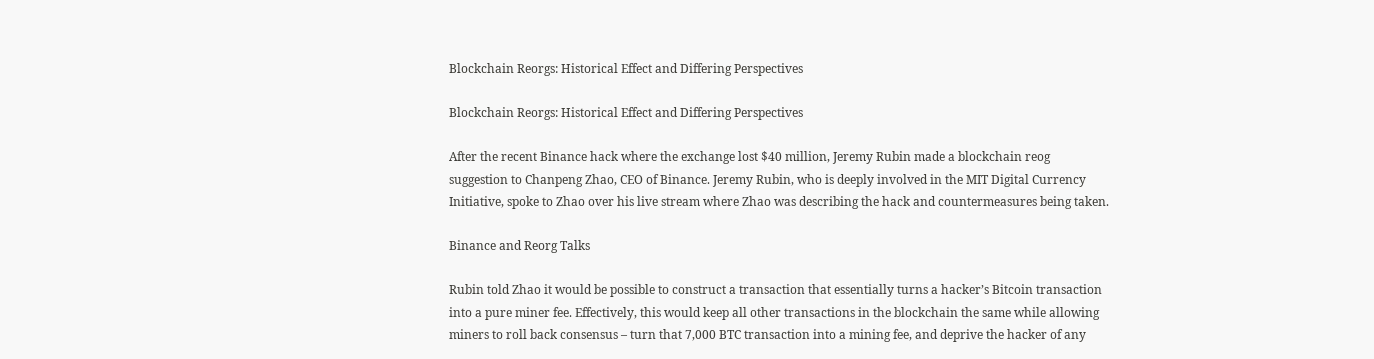Blockchain Reorgs: Historical Effect and Differing Perspectives

Blockchain Reorgs: Historical Effect and Differing Perspectives

After the recent Binance hack where the exchange lost $40 million, Jeremy Rubin made a blockchain reog suggestion to Chanpeng Zhao, CEO of Binance. Jeremy Rubin, who is deeply involved in the MIT Digital Currency Initiative, spoke to Zhao over his live stream where Zhao was describing the hack and countermeasures being taken.

Binance and Reorg Talks

Rubin told Zhao it would be possible to construct a transaction that essentially turns a hacker’s Bitcoin transaction into a pure miner fee. Effectively, this would keep all other transactions in the blockchain the same while allowing miners to roll back consensus – turn that 7,000 BTC transaction into a mining fee, and deprive the hacker of any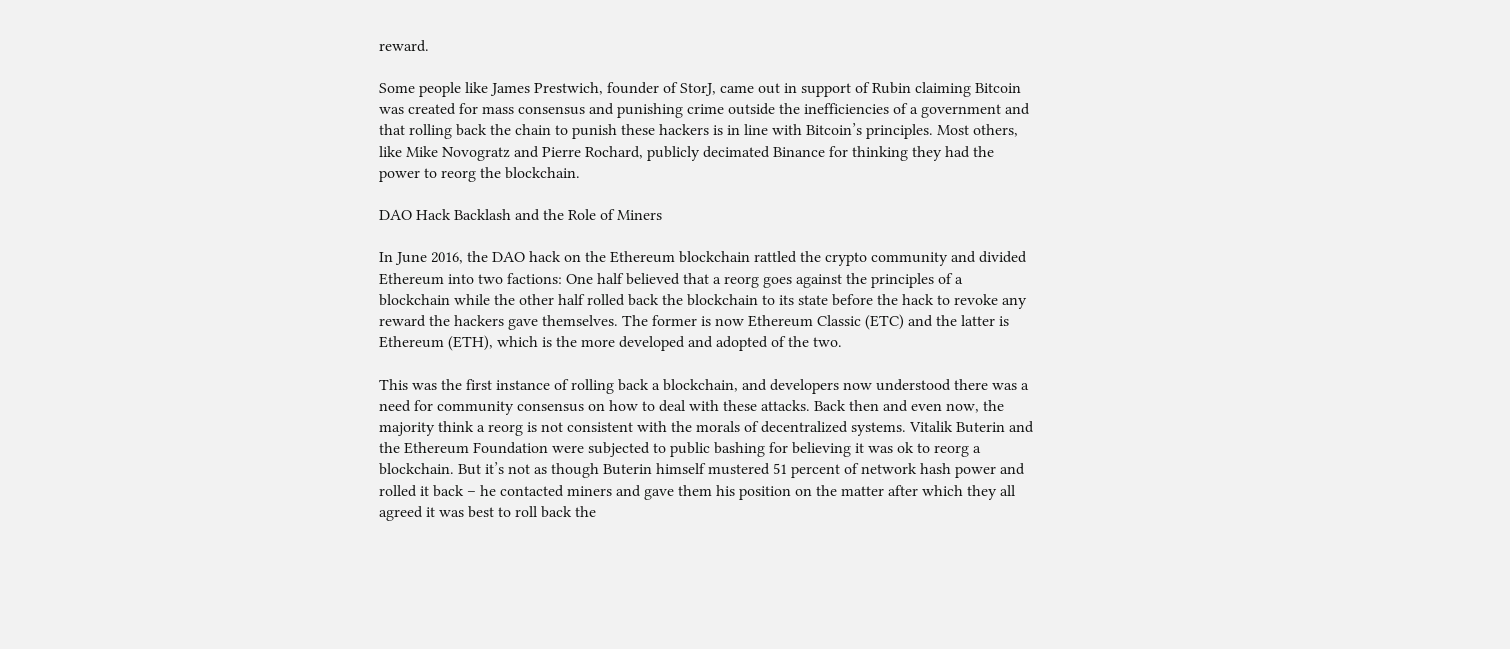reward.

Some people like James Prestwich, founder of StorJ, came out in support of Rubin claiming Bitcoin was created for mass consensus and punishing crime outside the inefficiencies of a government and that rolling back the chain to punish these hackers is in line with Bitcoin’s principles. Most others, like Mike Novogratz and Pierre Rochard, publicly decimated Binance for thinking they had the power to reorg the blockchain.

DAO Hack Backlash and the Role of Miners

In June 2016, the DAO hack on the Ethereum blockchain rattled the crypto community and divided Ethereum into two factions: One half believed that a reorg goes against the principles of a blockchain while the other half rolled back the blockchain to its state before the hack to revoke any reward the hackers gave themselves. The former is now Ethereum Classic (ETC) and the latter is Ethereum (ETH), which is the more developed and adopted of the two.

This was the first instance of rolling back a blockchain, and developers now understood there was a need for community consensus on how to deal with these attacks. Back then and even now, the majority think a reorg is not consistent with the morals of decentralized systems. Vitalik Buterin and the Ethereum Foundation were subjected to public bashing for believing it was ok to reorg a blockchain. But it’s not as though Buterin himself mustered 51 percent of network hash power and rolled it back – he contacted miners and gave them his position on the matter after which they all agreed it was best to roll back the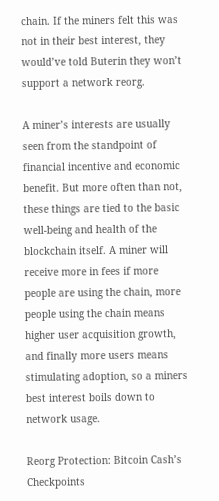chain. If the miners felt this was not in their best interest, they would’ve told Buterin they won’t support a network reorg.

A miner’s interests are usually seen from the standpoint of financial incentive and economic benefit. But more often than not, these things are tied to the basic well-being and health of the blockchain itself. A miner will receive more in fees if more people are using the chain, more people using the chain means higher user acquisition growth, and finally more users means stimulating adoption, so a miners best interest boils down to network usage.

Reorg Protection: Bitcoin Cash’s Checkpoints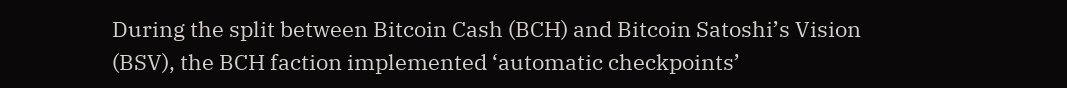During the split between Bitcoin Cash (BCH) and Bitcoin Satoshi’s Vision (BSV), the BCH faction implemented ‘automatic checkpoints’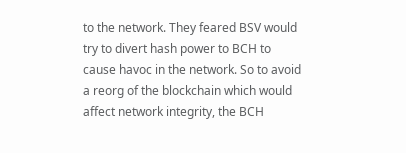to the network. They feared BSV would try to divert hash power to BCH to cause havoc in the network. So to avoid a reorg of the blockchain which would affect network integrity, the BCH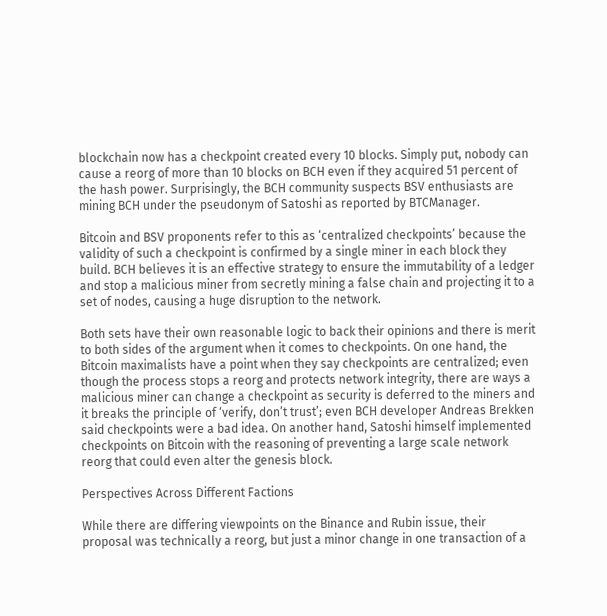blockchain now has a checkpoint created every 10 blocks. Simply put, nobody can cause a reorg of more than 10 blocks on BCH even if they acquired 51 percent of the hash power. Surprisingly, the BCH community suspects BSV enthusiasts are mining BCH under the pseudonym of Satoshi as reported by BTCManager.

Bitcoin and BSV proponents refer to this as ‘centralized checkpoints’ because the validity of such a checkpoint is confirmed by a single miner in each block they build. BCH believes it is an effective strategy to ensure the immutability of a ledger and stop a malicious miner from secretly mining a false chain and projecting it to a set of nodes, causing a huge disruption to the network.

Both sets have their own reasonable logic to back their opinions and there is merit to both sides of the argument when it comes to checkpoints. On one hand, the Bitcoin maximalists have a point when they say checkpoints are centralized; even though the process stops a reorg and protects network integrity, there are ways a malicious miner can change a checkpoint as security is deferred to the miners and it breaks the principle of ‘verify, don’t trust’; even BCH developer Andreas Brekken said checkpoints were a bad idea. On another hand, Satoshi himself implemented checkpoints on Bitcoin with the reasoning of preventing a large scale network reorg that could even alter the genesis block.

Perspectives Across Different Factions

While there are differing viewpoints on the Binance and Rubin issue, their proposal was technically a reorg, but just a minor change in one transaction of a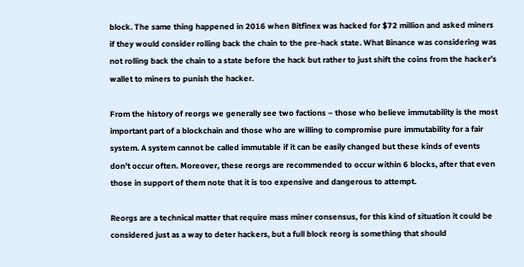block. The same thing happened in 2016 when Bitfinex was hacked for $72 million and asked miners if they would consider rolling back the chain to the pre-hack state. What Binance was considering was not rolling back the chain to a state before the hack but rather to just shift the coins from the hacker’s wallet to miners to punish the hacker.

From the history of reorgs we generally see two factions – those who believe immutability is the most important part of a blockchain and those who are willing to compromise pure immutability for a fair system. A system cannot be called immutable if it can be easily changed but these kinds of events don’t occur often. Moreover, these reorgs are recommended to occur within 6 blocks, after that even those in support of them note that it is too expensive and dangerous to attempt.

Reorgs are a technical matter that require mass miner consensus, for this kind of situation it could be considered just as a way to deter hackers, but a full block reorg is something that should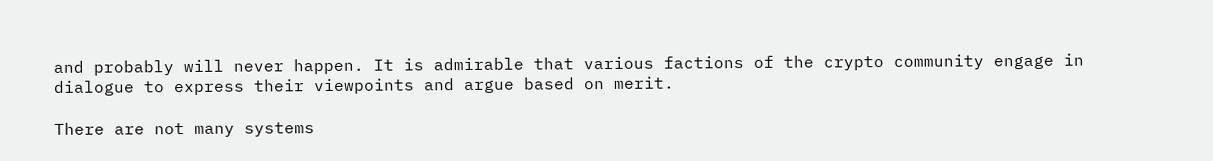and probably will never happen. It is admirable that various factions of the crypto community engage in dialogue to express their viewpoints and argue based on merit.

There are not many systems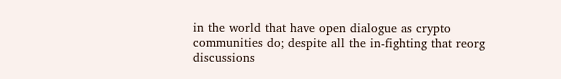in the world that have open dialogue as crypto communities do; despite all the in-fighting that reorg discussions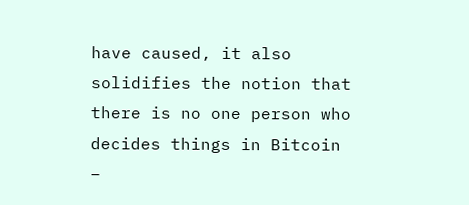have caused, it also solidifies the notion that there is no one person who decides things in Bitcoin –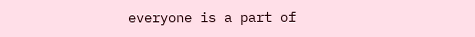everyone is a part of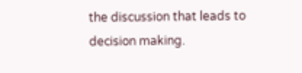the discussion that leads to decision making.